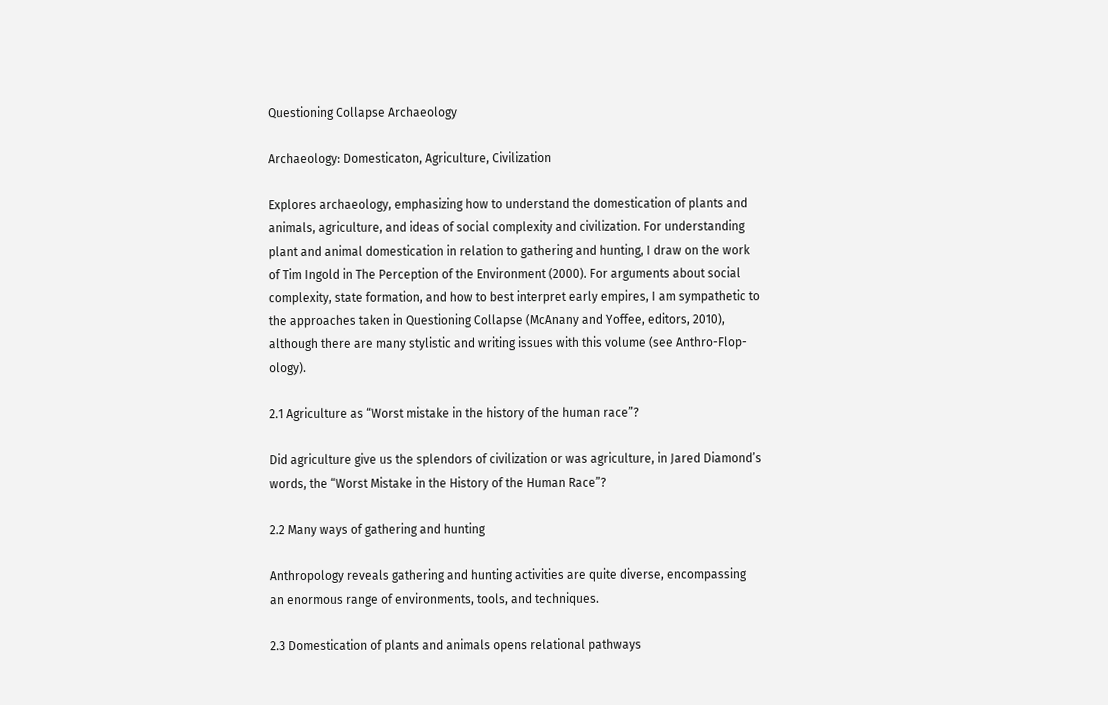Questioning Collapse Archaeology

Archaeology: Domesticaton, Agriculture, Civilization

Explores archaeology, emphasizing how to understand the domestication of plants and animals, agriculture, and ideas of social complexity and civilization. For understanding plant and animal domestication in relation to gathering and hunting, I draw on the work of Tim Ingold in The Perception of the Environment (2000). For arguments about social complexity, state formation, and how to best interpret early empires, I am sympathetic to the approaches taken in Questioning Collapse (McAnany and Yoffee, editors, 2010), although there are many stylistic and writing issues with this volume (see Anthro-Flop-ology).

2.1 Agriculture as “Worst mistake in the history of the human race”?

Did agriculture give us the splendors of civilization or was agriculture, in Jared Diamond’s words, the “Worst Mistake in the History of the Human Race”?

2.2 Many ways of gathering and hunting

Anthropology reveals gathering and hunting activities are quite diverse, encompassing an enormous range of environments, tools, and techniques.

2.3 Domestication of plants and animals opens relational pathways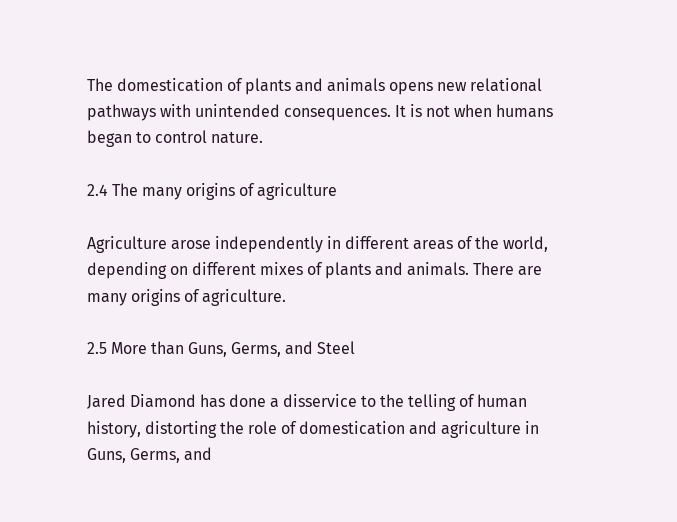The domestication of plants and animals opens new relational pathways with unintended consequences. It is not when humans began to control nature.

2.4 The many origins of agriculture

Agriculture arose independently in different areas of the world, depending on different mixes of plants and animals. There are many origins of agriculture.

2.5 More than Guns, Germs, and Steel

Jared Diamond has done a disservice to the telling of human history, distorting the role of domestication and agriculture in Guns, Germs, and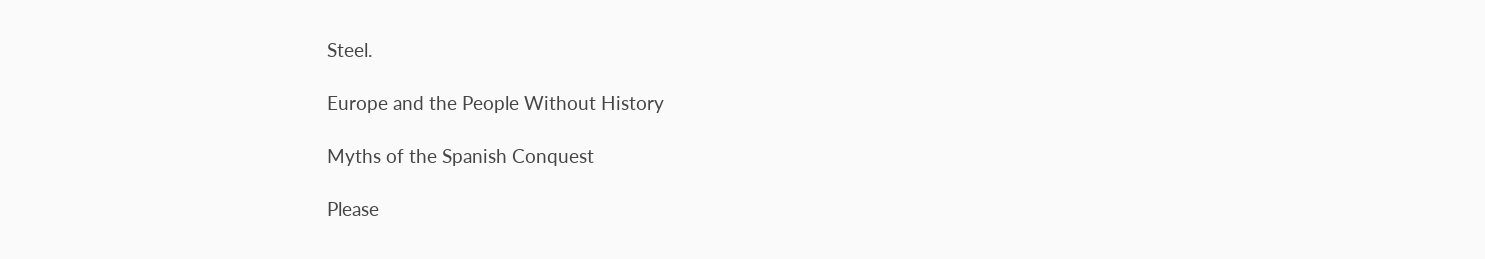Steel.

Europe and the People Without History

Myths of the Spanish Conquest

Please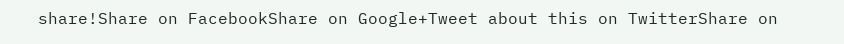share!Share on FacebookShare on Google+Tweet about this on TwitterShare on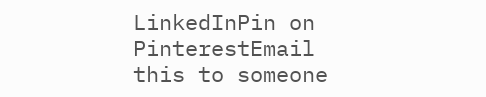LinkedInPin on PinterestEmail this to someone